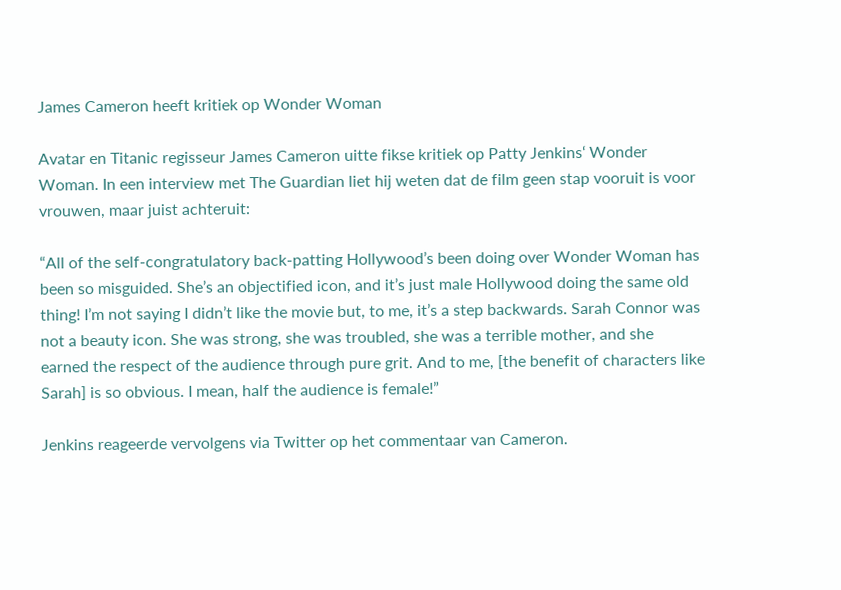James Cameron heeft kritiek op Wonder Woman

Avatar en Titanic regisseur James Cameron uitte fikse kritiek op Patty Jenkins‘ Wonder Woman. In een interview met The Guardian liet hij weten dat de film geen stap vooruit is voor vrouwen, maar juist achteruit:

“All of the self-congratulatory back-patting Hollywood’s been doing over Wonder Woman has been so misguided. She’s an objectified icon, and it’s just male Hollywood doing the same old thing! I’m not saying I didn’t like the movie but, to me, it’s a step backwards. Sarah Connor was not a beauty icon. She was strong, she was troubled, she was a terrible mother, and she earned the respect of the audience through pure grit. And to me, [the benefit of characters like Sarah] is so obvious. I mean, half the audience is female!”

Jenkins reageerde vervolgens via Twitter op het commentaar van Cameron.